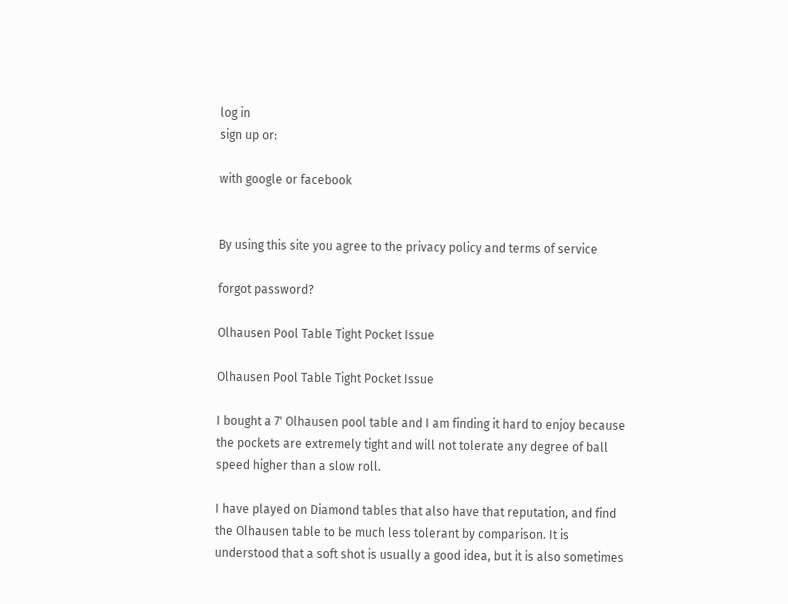log in
sign up or:

with google or facebook


By using this site you agree to the privacy policy and terms of service

forgot password?

Olhausen Pool Table Tight Pocket Issue

Olhausen Pool Table Tight Pocket Issue

I bought a 7' Olhausen pool table and I am finding it hard to enjoy because the pockets are extremely tight and will not tolerate any degree of ball speed higher than a slow roll.

I have played on Diamond tables that also have that reputation, and find the Olhausen table to be much less tolerant by comparison. It is understood that a soft shot is usually a good idea, but it is also sometimes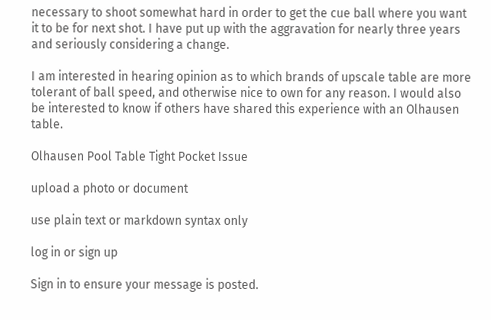necessary to shoot somewhat hard in order to get the cue ball where you want it to be for next shot. I have put up with the aggravation for nearly three years and seriously considering a change.

I am interested in hearing opinion as to which brands of upscale table are more tolerant of ball speed, and otherwise nice to own for any reason. I would also be interested to know if others have shared this experience with an Olhausen table.

Olhausen Pool Table Tight Pocket Issue

upload a photo or document

use plain text or markdown syntax only

log in or sign up

Sign in to ensure your message is posted.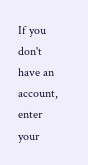If you don't have an account, enter your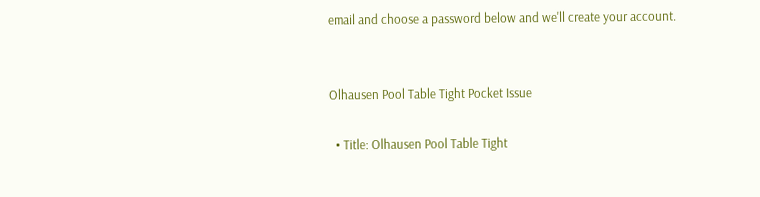email and choose a password below and we'll create your account.


Olhausen Pool Table Tight Pocket Issue

  • Title: Olhausen Pool Table Tight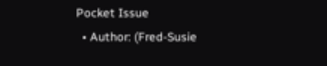Pocket Issue
  • Author: (Fred-Susie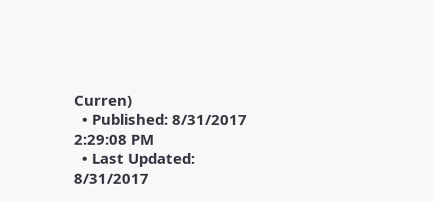Curren)
  • Published: 8/31/2017 2:29:08 PM
  • Last Updated: 8/31/2017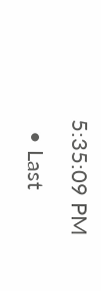5:35:09 PM
  • Last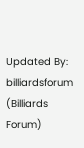Updated By: billiardsforum (Billiards Forum)